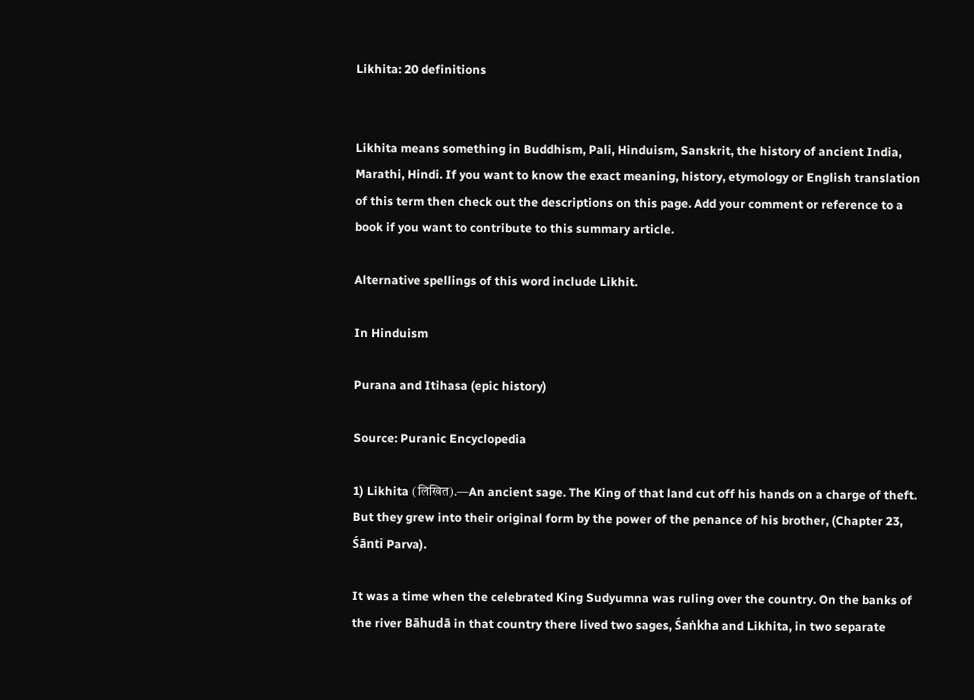Likhita: 20 definitions


Likhita means something in Buddhism, Pali, Hinduism, Sanskrit, the history of ancient India, Marathi, Hindi. If you want to know the exact meaning, history, etymology or English translation of this term then check out the descriptions on this page. Add your comment or reference to a book if you want to contribute to this summary article.

Alternative spellings of this word include Likhit.

In Hinduism

Purana and Itihasa (epic history)

Source: Puranic Encyclopedia

1) Likhita (लिखित).—An ancient sage. The King of that land cut off his hands on a charge of theft. But they grew into their original form by the power of the penance of his brother, (Chapter 23, Śānti Parva).

It was a time when the celebrated King Sudyumna was ruling over the country. On the banks of the river Bāhudā in that country there lived two sages, Śaṅkha and Likhita, in two separate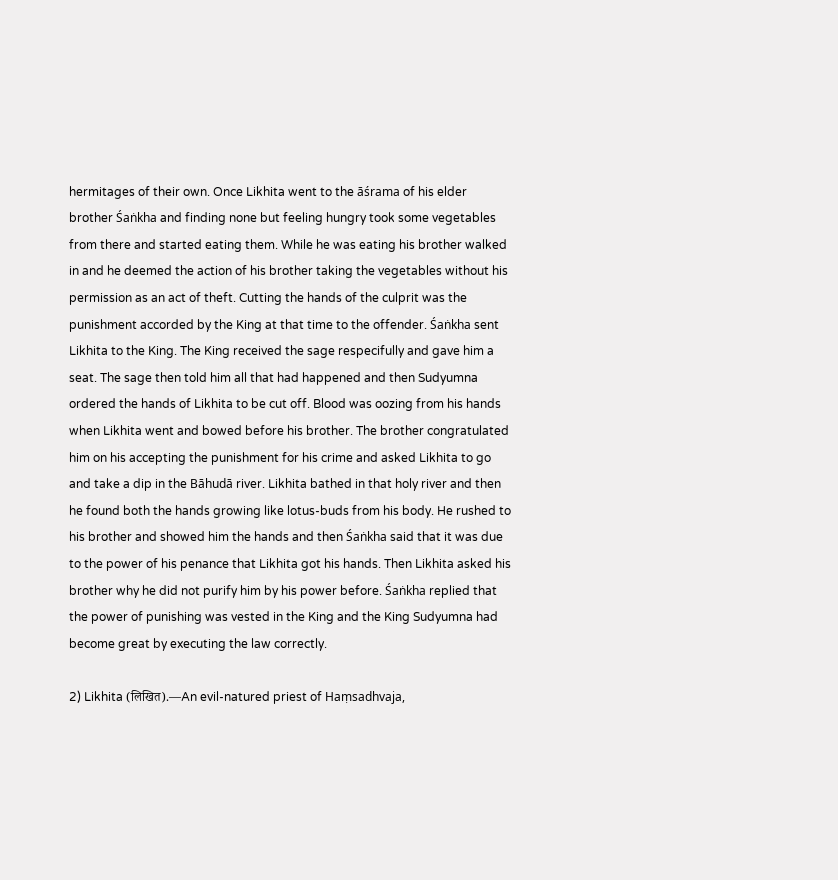hermitages of their own. Once Likhita went to the āśrama of his elder brother Śaṅkha and finding none but feeling hungry took some vegetables from there and started eating them. While he was eating his brother walked in and he deemed the action of his brother taking the vegetables without his permission as an act of theft. Cutting the hands of the culprit was the punishment accorded by the King at that time to the offender. Śaṅkha sent Likhita to the King. The King received the sage respecifully and gave him a seat. The sage then told him all that had happened and then Sudyumna ordered the hands of Likhita to be cut off. Blood was oozing from his hands when Likhita went and bowed before his brother. The brother congratulated him on his accepting the punishment for his crime and asked Likhita to go and take a dip in the Bāhudā river. Likhita bathed in that holy river and then he found both the hands growing like lotus-buds from his body. He rushed to his brother and showed him the hands and then Śaṅkha said that it was due to the power of his penance that Likhita got his hands. Then Likhita asked his brother why he did not purify him by his power before. Śaṅkha replied that the power of punishing was vested in the King and the King Sudyumna had become great by executing the law correctly.

2) Likhita (लिखित).—An evil-natured priest of Haṃsadhvaja,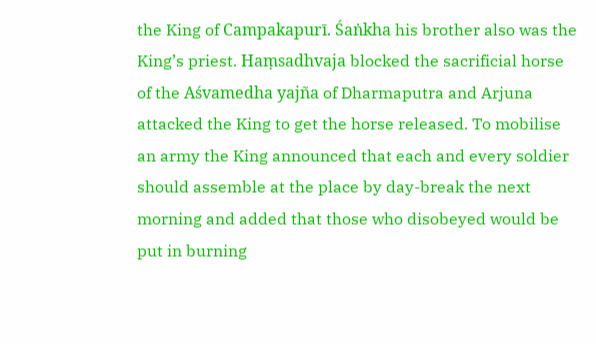the King of Campakapurī. Śaṅkha his brother also was the King’s priest. Haṃsadhvaja blocked the sacrificial horse of the Aśvamedha yajña of Dharmaputra and Arjuna attacked the King to get the horse released. To mobilise an army the King announced that each and every soldier should assemble at the place by day-break the next morning and added that those who disobeyed would be put in burning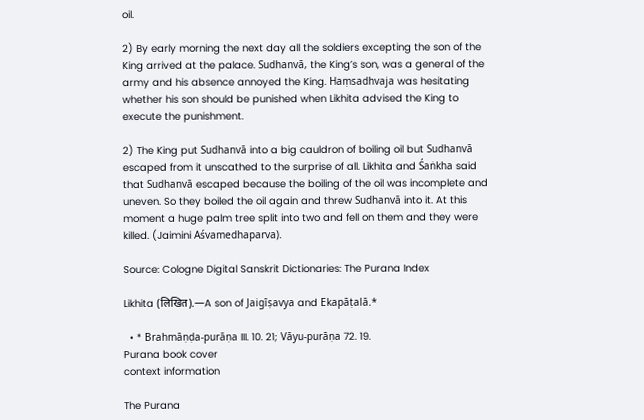oil.

2) By early morning the next day all the soldiers excepting the son of the King arrived at the palace. Sudhanvā, the King’s son, was a general of the army and his absence annoyed the King. Haṃsadhvaja was hesitating whether his son should be punished when Likhita advised the King to execute the punishment.

2) The King put Sudhanvā into a big cauldron of boiling oil but Sudhanvā escaped from it unscathed to the surprise of all. Likhita and Śaṅkha said that Sudhanvā escaped because the boiling of the oil was incomplete and uneven. So they boiled the oil again and threw Sudhanvā into it. At this moment a huge palm tree split into two and fell on them and they were killed. (Jaimini Aśvamedhaparva).

Source: Cologne Digital Sanskrit Dictionaries: The Purana Index

Likhita (लिखित).—A son of Jaigīṣavya and Ekapāṭalā.*

  • * Brahmāṇḍa-purāṇa III. 10. 21; Vāyu-purāṇa 72. 19.
Purana book cover
context information

The Purana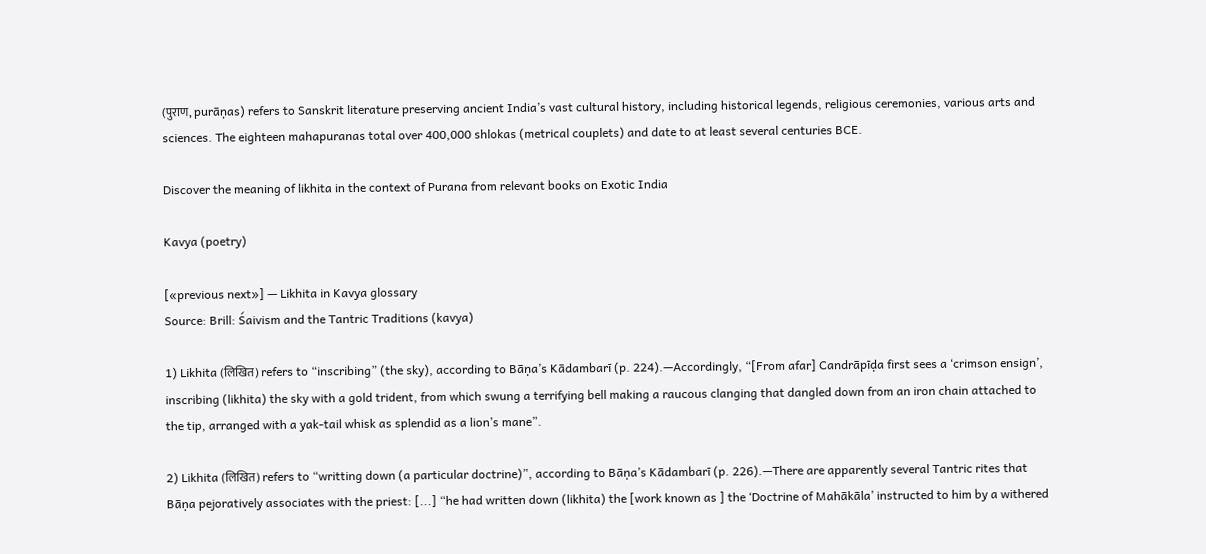(पुराण, purāṇas) refers to Sanskrit literature preserving ancient India’s vast cultural history, including historical legends, religious ceremonies, various arts and sciences. The eighteen mahapuranas total over 400,000 shlokas (metrical couplets) and date to at least several centuries BCE.

Discover the meaning of likhita in the context of Purana from relevant books on Exotic India

Kavya (poetry)

[«previous next»] — Likhita in Kavya glossary
Source: Brill: Śaivism and the Tantric Traditions (kavya)

1) Likhita (लिखित) refers to “inscribing” (the sky), according to Bāṇa’s Kādambarī (p. 224).—Accordingly, “[From afar] Candrāpīḍa first sees a ‘crimson ensign’, inscribing (likhita) the sky with a gold trident, from which swung a terrifying bell making a raucous clanging that dangled down from an iron chain attached to the tip, arranged with a yak-tail whisk as splendid as a lion’s mane”.

2) Likhita (लिखित) refers to “writting down (a particular doctrine)”, according to Bāṇa’s Kādambarī (p. 226).—There are apparently several Tantric rites that Bāṇa pejoratively associates with the priest: [...] “he had written down (likhita) the [work known as ] the ‘Doctrine of Mahākāla’ instructed to him by a withered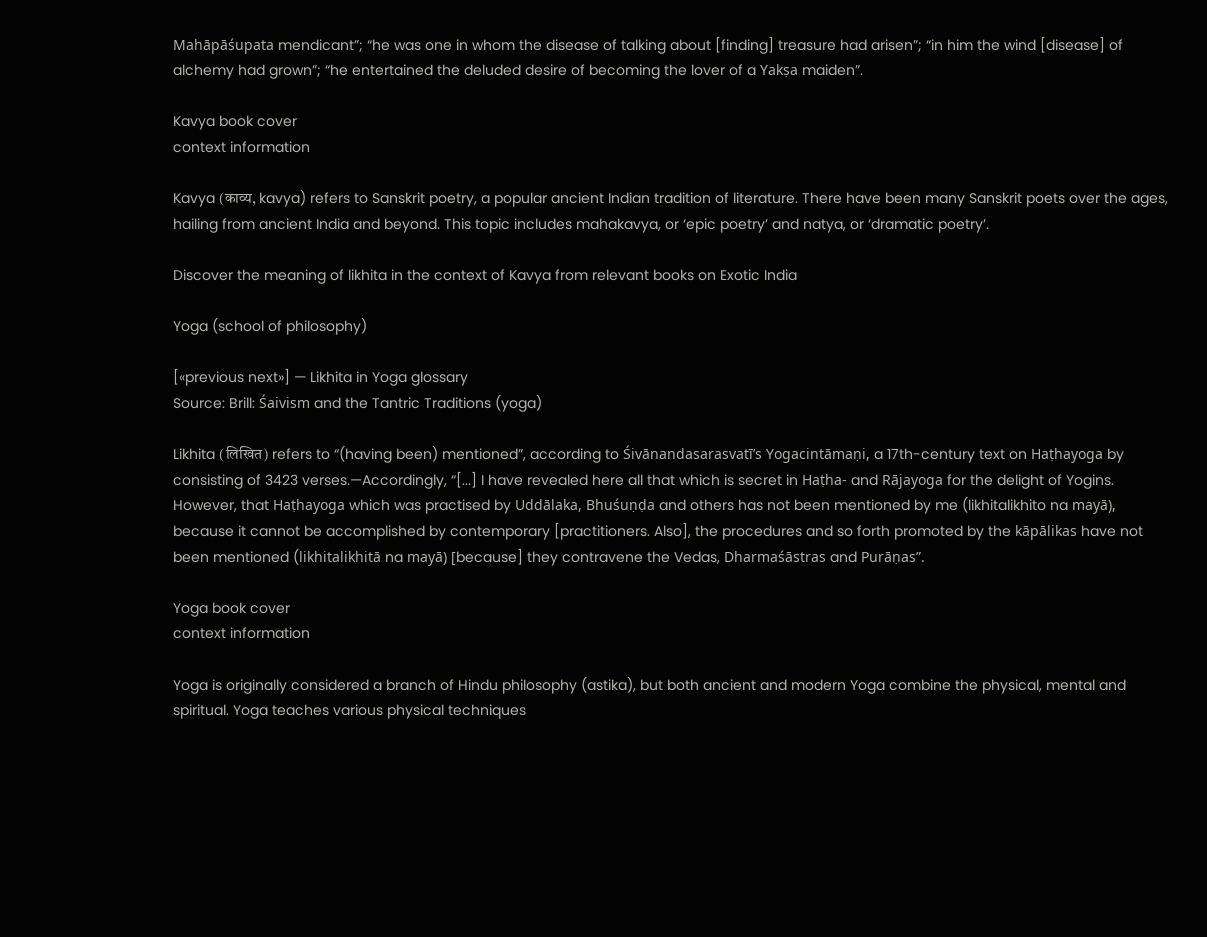Mahāpāśupata mendicant”; “he was one in whom the disease of talking about [finding] treasure had arisen”; “in him the wind [disease] of alchemy had grown”; “he entertained the deluded desire of becoming the lover of a Yakṣa maiden”.

Kavya book cover
context information

Kavya (काव्य, kavya) refers to Sanskrit poetry, a popular ancient Indian tradition of literature. There have been many Sanskrit poets over the ages, hailing from ancient India and beyond. This topic includes mahakavya, or ‘epic poetry’ and natya, or ‘dramatic poetry’.

Discover the meaning of likhita in the context of Kavya from relevant books on Exotic India

Yoga (school of philosophy)

[«previous next»] — Likhita in Yoga glossary
Source: Brill: Śaivism and the Tantric Traditions (yoga)

Likhita (लिखित) refers to “(having been) mentioned”, according to Śivānandasarasvatī’s Yogacintāmaṇi, a 17th-century text on Haṭhayoga by consisting of 3423 verses.—Accordingly, “[...] I have revealed here all that which is secret in Haṭha- and Rājayoga for the delight of Yogins. However, that Haṭhayoga which was practised by Uddālaka, Bhuśuṇḍa and others has not been mentioned by me (likhitalikhito na mayā), because it cannot be accomplished by contemporary [practitioners. Also], the procedures and so forth promoted by the kāpālikas have not been mentioned (likhitalikhitā na mayā) [because] they contravene the Vedas, Dharmaśāstras and Purāṇas”.

Yoga book cover
context information

Yoga is originally considered a branch of Hindu philosophy (astika), but both ancient and modern Yoga combine the physical, mental and spiritual. Yoga teaches various physical techniques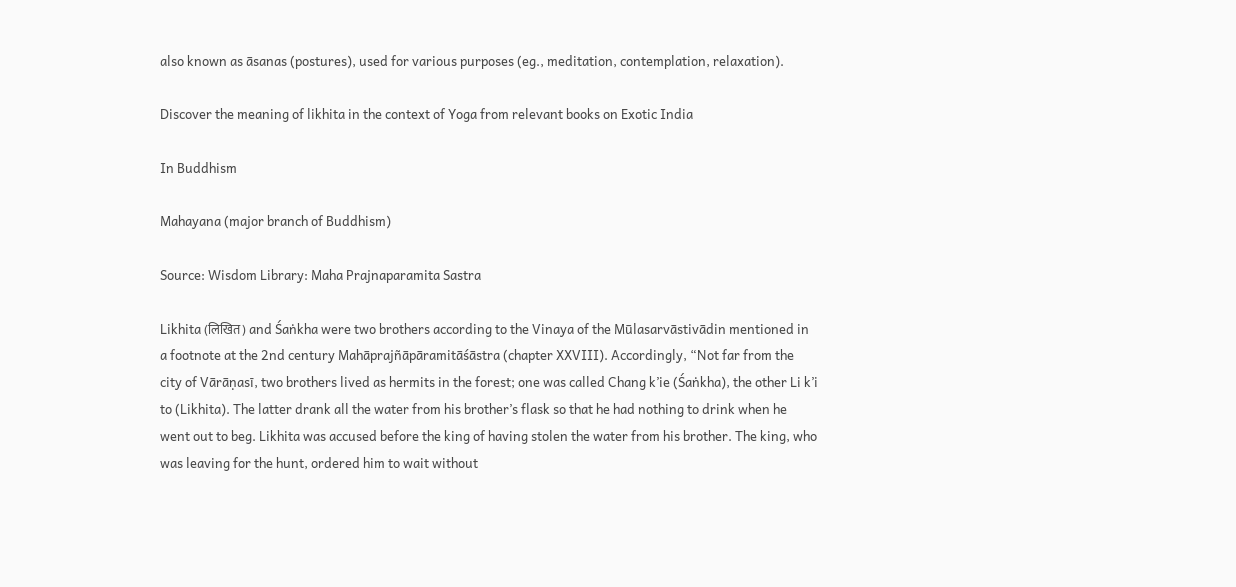also known as āsanas (postures), used for various purposes (eg., meditation, contemplation, relaxation).

Discover the meaning of likhita in the context of Yoga from relevant books on Exotic India

In Buddhism

Mahayana (major branch of Buddhism)

Source: Wisdom Library: Maha Prajnaparamita Sastra

Likhita (लिखित) and Śaṅkha were two brothers according to the Vinaya of the Mūlasarvāstivādin mentioned in a footnote at the 2nd century Mahāprajñāpāramitāśāstra (chapter XXVIII). Accordingly, “Not far from the city of Vārāṇasī, two brothers lived as hermits in the forest; one was called Chang k’ie (Śaṅkha), the other Li k’i to (Likhita). The latter drank all the water from his brother’s flask so that he had nothing to drink when he went out to beg. Likhita was accused before the king of having stolen the water from his brother. The king, who was leaving for the hunt, ordered him to wait without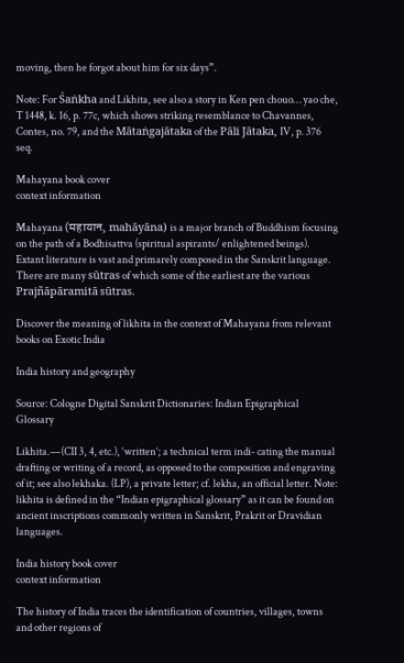moving, then he forgot about him for six days”.

Note: For Śaṅkha and Likhita, see also a story in Ken pen chouo… yao che, T 1448, k. 16, p. 77c, which shows striking resemblance to Chavannes, Contes, no. 79, and the Mātaṅgajātaka of the Pāli Jātaka, IV, p. 376 seq.

Mahayana book cover
context information

Mahayana (महायान, mahāyāna) is a major branch of Buddhism focusing on the path of a Bodhisattva (spiritual aspirants/ enlightened beings). Extant literature is vast and primarely composed in the Sanskrit language. There are many sūtras of which some of the earliest are the various Prajñāpāramitā sūtras.

Discover the meaning of likhita in the context of Mahayana from relevant books on Exotic India

India history and geography

Source: Cologne Digital Sanskrit Dictionaries: Indian Epigraphical Glossary

Likhita.—(CII 3, 4, etc.), ‘written’; a technical term indi- cating the manual drafting or writing of a record, as opposed to the composition and engraving of it; see also lekhaka. (LP), a private letter; cf. lekha, an official letter. Note: likhita is defined in the “Indian epigraphical glossary” as it can be found on ancient inscriptions commonly written in Sanskrit, Prakrit or Dravidian languages.

India history book cover
context information

The history of India traces the identification of countries, villages, towns and other regions of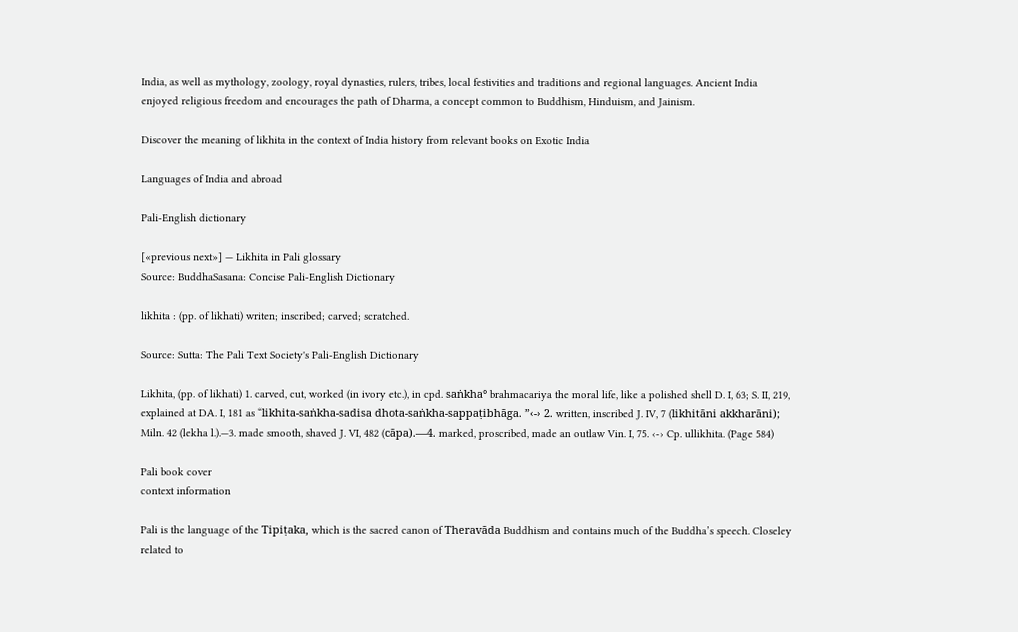India, as well as mythology, zoology, royal dynasties, rulers, tribes, local festivities and traditions and regional languages. Ancient India enjoyed religious freedom and encourages the path of Dharma, a concept common to Buddhism, Hinduism, and Jainism.

Discover the meaning of likhita in the context of India history from relevant books on Exotic India

Languages of India and abroad

Pali-English dictionary

[«previous next»] — Likhita in Pali glossary
Source: BuddhaSasana: Concise Pali-English Dictionary

likhita : (pp. of likhati) writen; inscribed; carved; scratched.

Source: Sutta: The Pali Text Society's Pali-English Dictionary

Likhita, (pp. of likhati) 1. carved, cut, worked (in ivory etc.), in cpd. saṅkha° brahmacariya the moral life, like a polished shell D. I, 63; S. II, 219, explained at DA. I, 181 as “likhita-saṅkha-sadisa dhota-saṅkha-sappaṭibhāga. ”‹-› 2. written, inscribed J. IV, 7 (likhitāni akkharāni); Miln. 42 (lekha l.).—3. made smooth, shaved J. VI, 482 (cāpa).—4. marked, proscribed, made an outlaw Vin. I, 75. ‹-› Cp. ullikhita. (Page 584)

Pali book cover
context information

Pali is the language of the Tipiṭaka, which is the sacred canon of Theravāda Buddhism and contains much of the Buddha’s speech. Closeley related to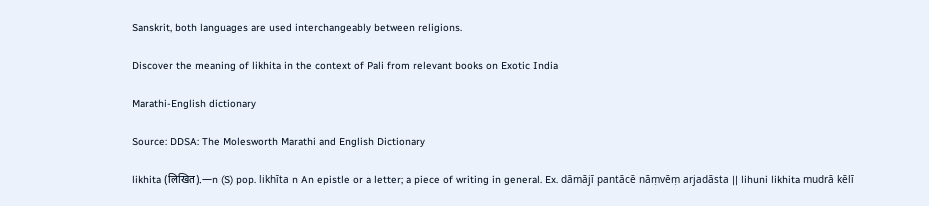Sanskrit, both languages are used interchangeably between religions.

Discover the meaning of likhita in the context of Pali from relevant books on Exotic India

Marathi-English dictionary

Source: DDSA: The Molesworth Marathi and English Dictionary

likhita (लिखित).—n (S) pop. likhīta n An epistle or a letter; a piece of writing in general. Ex. dāmājī pantācē nāṃvēṃ arjadāsta || lihuni likhita mudrā kēlī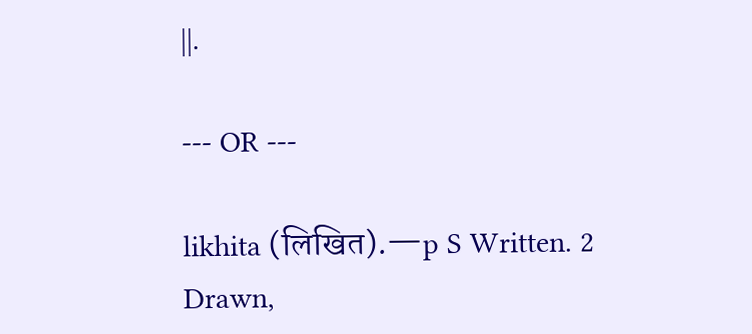||.

--- OR ---

likhita (लिखित).—p S Written. 2 Drawn,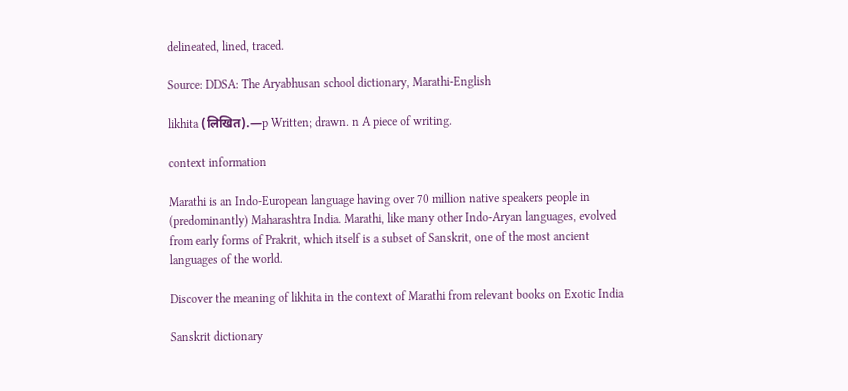delineated, lined, traced.

Source: DDSA: The Aryabhusan school dictionary, Marathi-English

likhita (लिखित).—p Written; drawn. n A piece of writing.

context information

Marathi is an Indo-European language having over 70 million native speakers people in (predominantly) Maharashtra India. Marathi, like many other Indo-Aryan languages, evolved from early forms of Prakrit, which itself is a subset of Sanskrit, one of the most ancient languages of the world.

Discover the meaning of likhita in the context of Marathi from relevant books on Exotic India

Sanskrit dictionary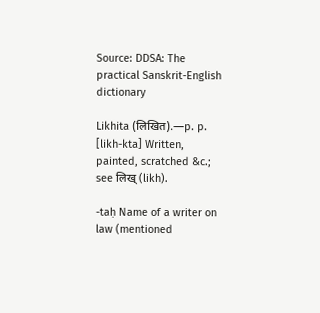Source: DDSA: The practical Sanskrit-English dictionary

Likhita (लिखित).—p. p. [likh-kta] Written, painted, scratched &c.; see लिख् (likh).

-taḥ Name of a writer on law (mentioned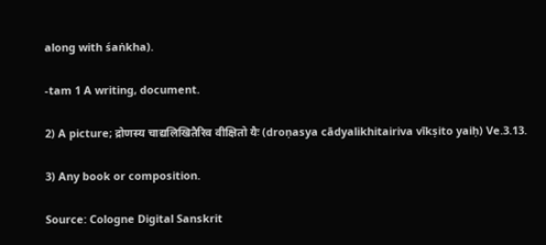along with śaṅkha).

-tam 1 A writing, document.

2) A picture; द्रोणस्य चाद्यलिखितैरिव वीक्षितो यैः (droṇasya cādyalikhitairiva vīkṣito yaiḥ) Ve.3.13.

3) Any book or composition.

Source: Cologne Digital Sanskrit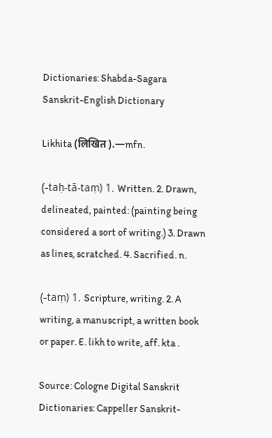Dictionaries: Shabda-Sagara Sanskrit-English Dictionary

Likhita (लिखित).—mfn.

(-taḥ-tā-taṃ) 1. Written. 2. Drawn, delineated, painted: (painting being considered a sort of writing.) 3. Drawn as lines, scratched. 4. Sacrified. n.

(-taṃ) 1. Scripture, writing. 2. A writing, a manuscript, a written book or paper. E. likh to write, aff. kta .

Source: Cologne Digital Sanskrit Dictionaries: Cappeller Sanskrit-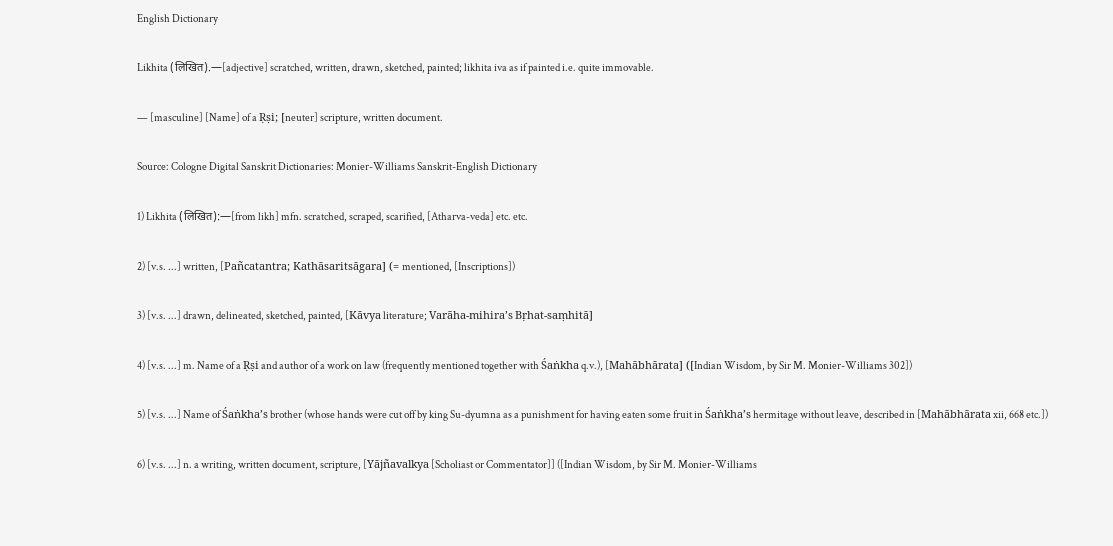English Dictionary

Likhita (लिखित).—[adjective] scratched, written, drawn, sketched, painted; likhita iva as if painted i.e. quite immovable.

— [masculine] [Name] of a Ṛṣi; [neuter] scripture, written document.

Source: Cologne Digital Sanskrit Dictionaries: Monier-Williams Sanskrit-English Dictionary

1) Likhita (लिखित):—[from likh] mfn. scratched, scraped, scarified, [Atharva-veda] etc. etc.

2) [v.s. ...] written, [Pañcatantra; Kathāsaritsāgara] (= mentioned, [Inscriptions])

3) [v.s. ...] drawn, delineated, sketched, painted, [Kāvya literature; Varāha-mihira’s Bṛhat-saṃhitā]

4) [v.s. ...] m. Name of a Ṛṣi and author of a work on law (frequently mentioned together with Śaṅkha q.v.), [Mahābhārata] ([Indian Wisdom, by Sir M. Monier-Williams 302])

5) [v.s. ...] Name of Śaṅkha’s brother (whose hands were cut off by king Su-dyumna as a punishment for having eaten some fruit in Śaṅkha’s hermitage without leave, described in [Mahābhārata xii, 668 etc.])

6) [v.s. ...] n. a writing, written document, scripture, [Yājñavalkya [Scholiast or Commentator]] ([Indian Wisdom, by Sir M. Monier-Williams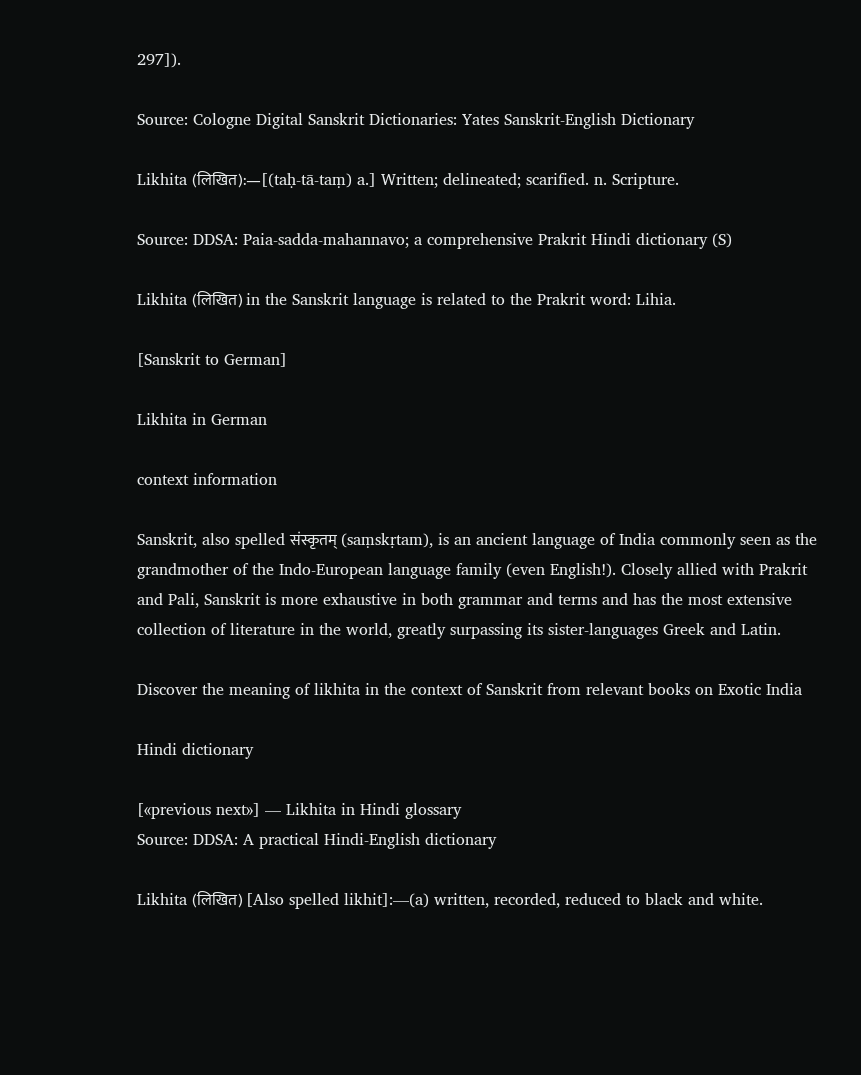297]).

Source: Cologne Digital Sanskrit Dictionaries: Yates Sanskrit-English Dictionary

Likhita (लिखित):—[(taḥ-tā-taṃ) a.] Written; delineated; scarified. n. Scripture.

Source: DDSA: Paia-sadda-mahannavo; a comprehensive Prakrit Hindi dictionary (S)

Likhita (लिखित) in the Sanskrit language is related to the Prakrit word: Lihia.

[Sanskrit to German]

Likhita in German

context information

Sanskrit, also spelled संस्कृतम् (saṃskṛtam), is an ancient language of India commonly seen as the grandmother of the Indo-European language family (even English!). Closely allied with Prakrit and Pali, Sanskrit is more exhaustive in both grammar and terms and has the most extensive collection of literature in the world, greatly surpassing its sister-languages Greek and Latin.

Discover the meaning of likhita in the context of Sanskrit from relevant books on Exotic India

Hindi dictionary

[«previous next»] — Likhita in Hindi glossary
Source: DDSA: A practical Hindi-English dictionary

Likhita (लिखित) [Also spelled likhit]:—(a) written, recorded, reduced to black and white.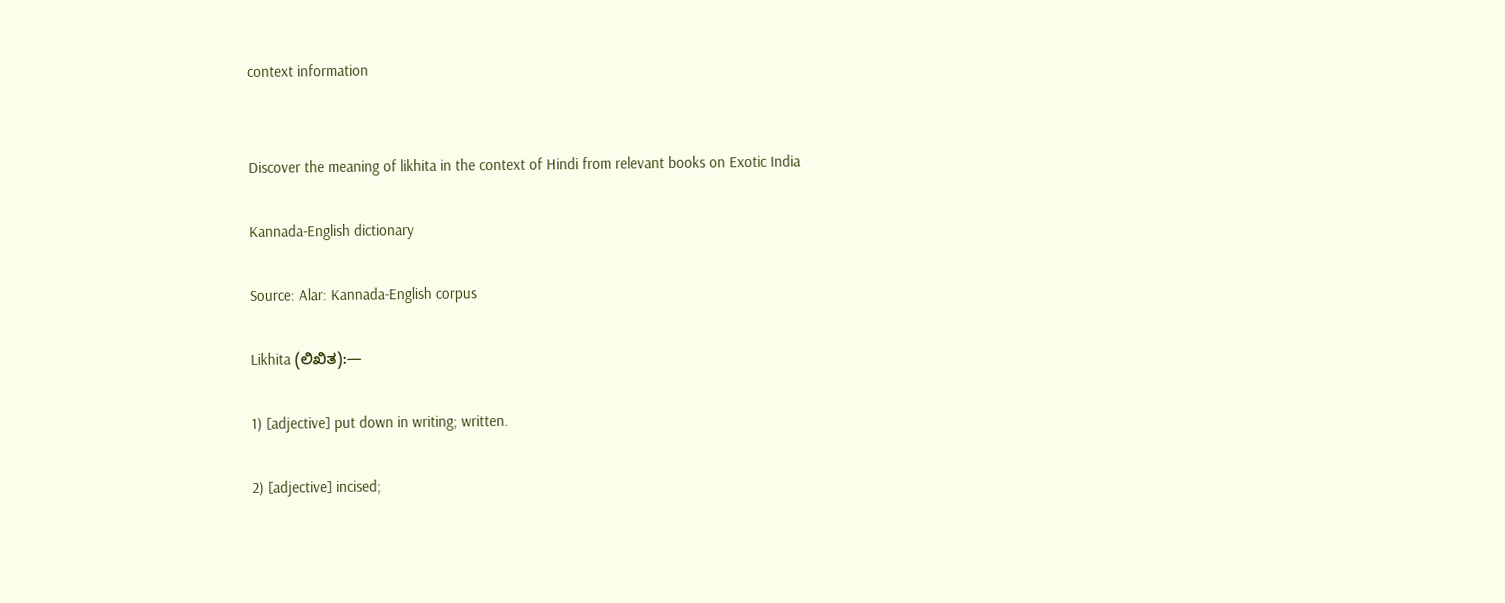context information


Discover the meaning of likhita in the context of Hindi from relevant books on Exotic India

Kannada-English dictionary

Source: Alar: Kannada-English corpus

Likhita (ಲಿಖಿತ):—

1) [adjective] put down in writing; written.

2) [adjective] incised;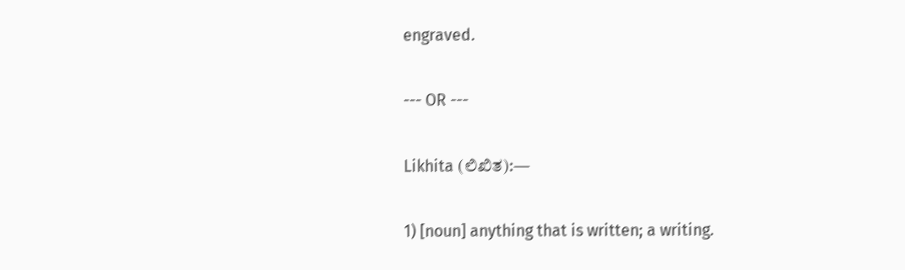engraved.

--- OR ---

Likhita (ಲಿಖಿತ):—

1) [noun] anything that is written; a writing.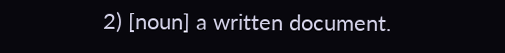2) [noun] a written document.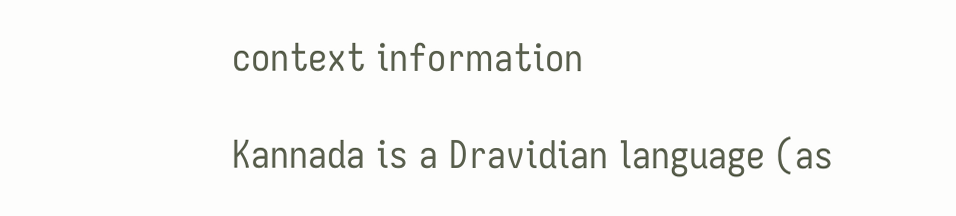context information

Kannada is a Dravidian language (as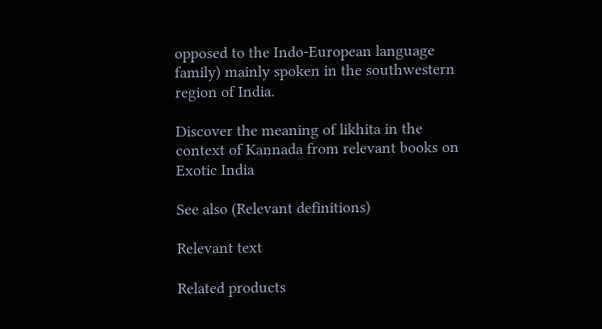opposed to the Indo-European language family) mainly spoken in the southwestern region of India.

Discover the meaning of likhita in the context of Kannada from relevant books on Exotic India

See also (Relevant definitions)

Relevant text

Related products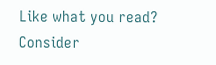Like what you read? Consider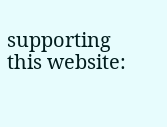supporting this website: